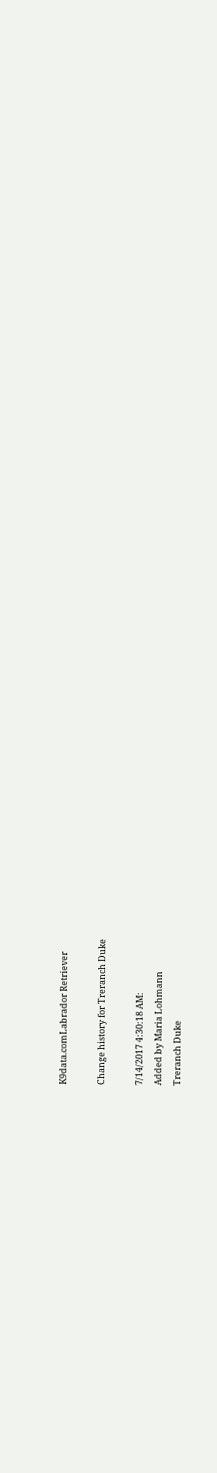K9data.comLabrador Retriever

Change history for Treranch Duke

7/14/2017 4:30:18 AM:
Added by Maria Lohmann
Treranch Duke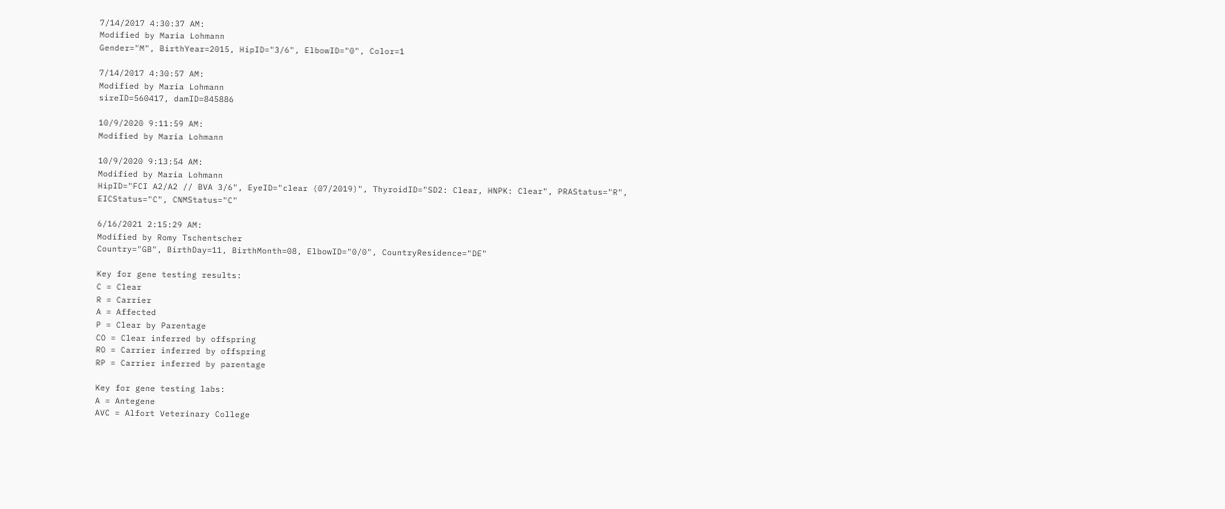7/14/2017 4:30:37 AM:
Modified by Maria Lohmann
Gender="M", BirthYear=2015, HipID="3/6", ElbowID="0", Color=1

7/14/2017 4:30:57 AM:
Modified by Maria Lohmann
sireID=560417, damID=845886

10/9/2020 9:11:59 AM:
Modified by Maria Lohmann

10/9/2020 9:13:54 AM:
Modified by Maria Lohmann
HipID="FCI A2/A2 // BVA 3/6", EyeID="clear (07/2019)", ThyroidID="SD2: Clear, HNPK: Clear", PRAStatus="R", EICStatus="C", CNMStatus="C"

6/16/2021 2:15:29 AM:
Modified by Romy Tschentscher
Country="GB", BirthDay=11, BirthMonth=08, ElbowID="0/0", CountryResidence="DE"

Key for gene testing results:
C = Clear
R = Carrier
A = Affected
P = Clear by Parentage
CO = Clear inferred by offspring
RO = Carrier inferred by offspring
RP = Carrier inferred by parentage

Key for gene testing labs:
A = Antegene
AVC = Alfort Veterinary College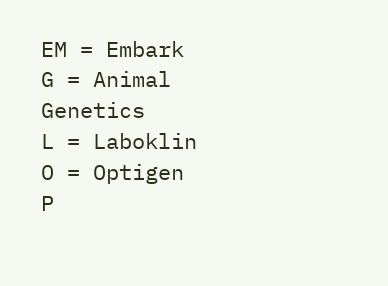EM = Embark
G = Animal Genetics
L = Laboklin
O = Optigen
P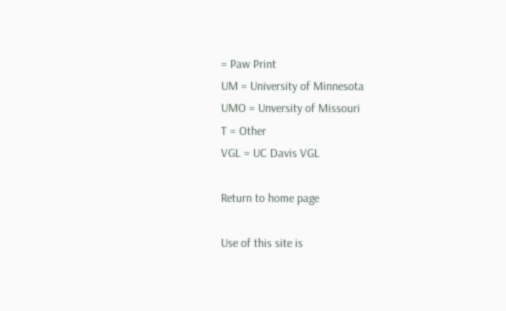= Paw Print
UM = University of Minnesota
UMO = Unversity of Missouri
T = Other
VGL = UC Davis VGL

Return to home page

Use of this site is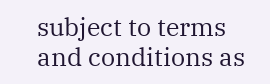subject to terms and conditions as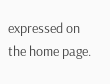expressed on the home page.